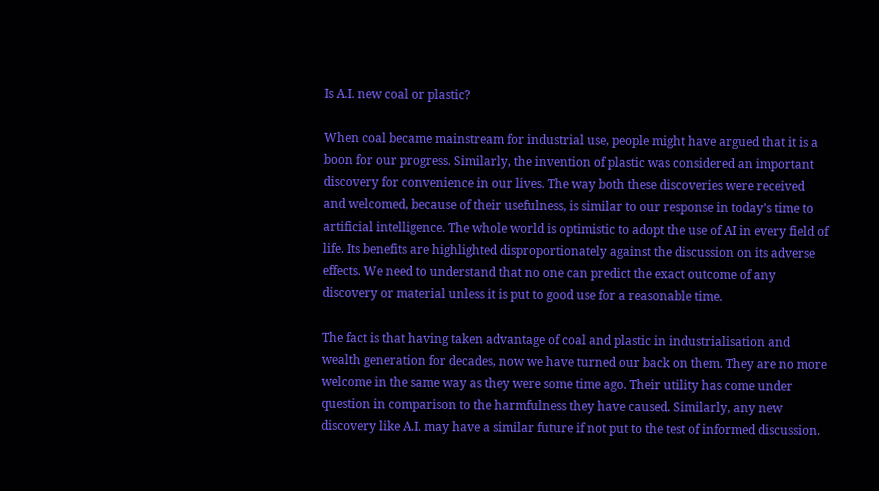Is A.I. new coal or plastic?

When coal became mainstream for industrial use, people might have argued that it is a boon for our progress. Similarly, the invention of plastic was considered an important discovery for convenience in our lives. The way both these discoveries were received and welcomed, because of their usefulness, is similar to our response in today’s time to artificial intelligence. The whole world is optimistic to adopt the use of AI in every field of life. Its benefits are highlighted disproportionately against the discussion on its adverse effects. We need to understand that no one can predict the exact outcome of any discovery or material unless it is put to good use for a reasonable time.

The fact is that having taken advantage of coal and plastic in industrialisation and wealth generation for decades, now we have turned our back on them. They are no more welcome in the same way as they were some time ago. Their utility has come under question in comparison to the harmfulness they have caused. Similarly, any new discovery like A.I. may have a similar future if not put to the test of informed discussion.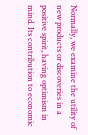Normally, we examine the utility of new products or discoveries in a positive spirit, having optimism in mind. Its contribution to economic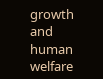growth and human welfare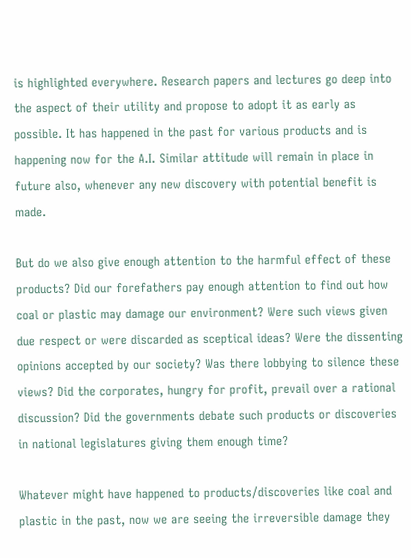is highlighted everywhere. Research papers and lectures go deep into the aspect of their utility and propose to adopt it as early as possible. It has happened in the past for various products and is happening now for the A.I. Similar attitude will remain in place in future also, whenever any new discovery with potential benefit is made.

But do we also give enough attention to the harmful effect of these products? Did our forefathers pay enough attention to find out how coal or plastic may damage our environment? Were such views given due respect or were discarded as sceptical ideas? Were the dissenting opinions accepted by our society? Was there lobbying to silence these views? Did the corporates, hungry for profit, prevail over a rational discussion? Did the governments debate such products or discoveries in national legislatures giving them enough time?

Whatever might have happened to products/discoveries like coal and plastic in the past, now we are seeing the irreversible damage they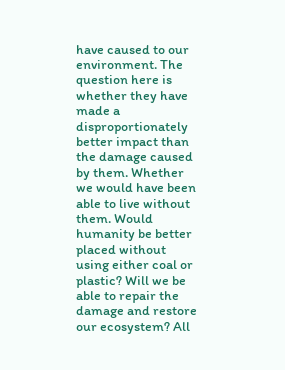have caused to our environment. The question here is whether they have made a disproportionately better impact than the damage caused by them. Whether we would have been able to live without them. Would humanity be better placed without using either coal or plastic? Will we be able to repair the damage and restore our ecosystem? All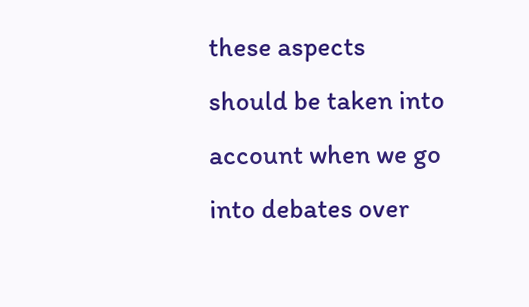these aspects should be taken into account when we go into debates over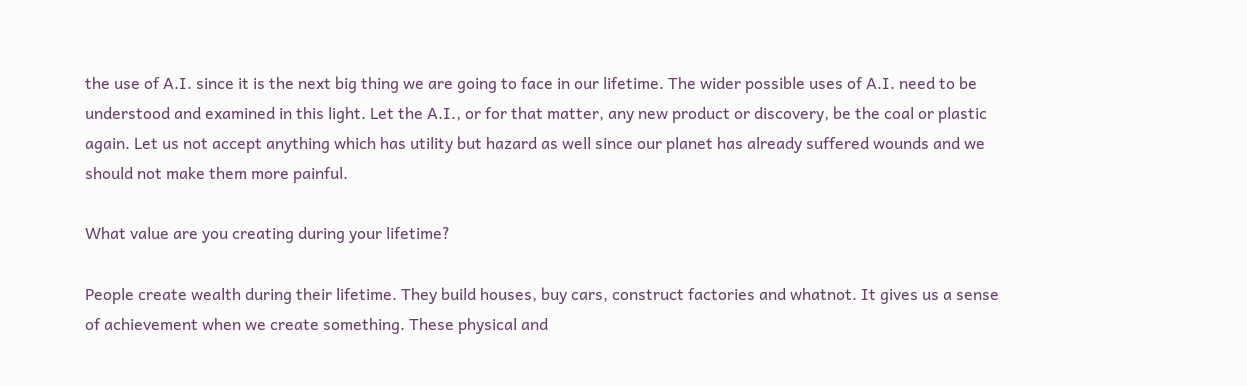the use of A.I. since it is the next big thing we are going to face in our lifetime. The wider possible uses of A.I. need to be understood and examined in this light. Let the A.I., or for that matter, any new product or discovery, be the coal or plastic again. Let us not accept anything which has utility but hazard as well since our planet has already suffered wounds and we should not make them more painful.

What value are you creating during your lifetime?

People create wealth during their lifetime. They build houses, buy cars, construct factories and whatnot. It gives us a sense of achievement when we create something. These physical and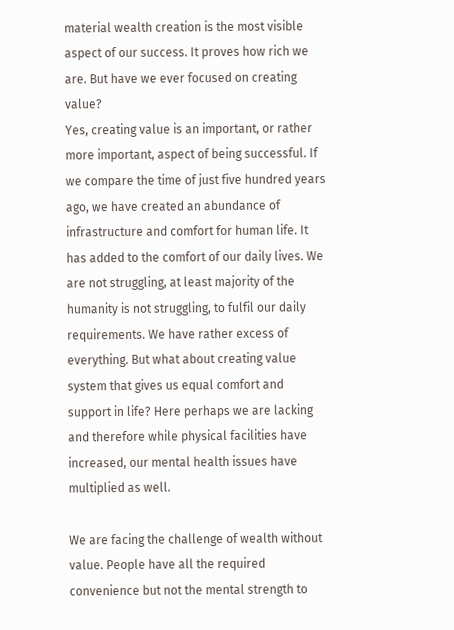material wealth creation is the most visible aspect of our success. It proves how rich we are. But have we ever focused on creating value?
Yes, creating value is an important, or rather more important, aspect of being successful. If we compare the time of just five hundred years ago, we have created an abundance of infrastructure and comfort for human life. It has added to the comfort of our daily lives. We are not struggling, at least majority of the humanity is not struggling, to fulfil our daily requirements. We have rather excess of everything. But what about creating value system that gives us equal comfort and support in life? Here perhaps we are lacking and therefore while physical facilities have increased, our mental health issues have multiplied as well.

We are facing the challenge of wealth without value. People have all the required convenience but not the mental strength to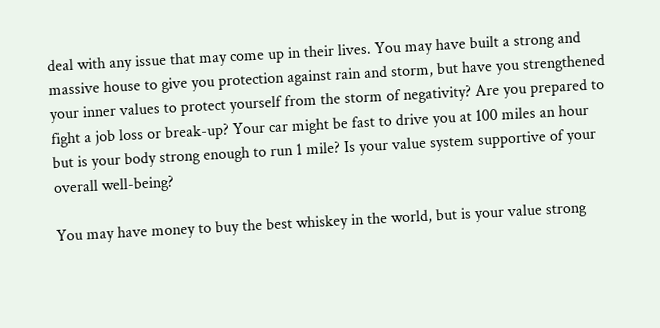deal with any issue that may come up in their lives. You may have built a strong and massive house to give you protection against rain and storm, but have you strengthened your inner values to protect yourself from the storm of negativity? Are you prepared to fight a job loss or break-up? Your car might be fast to drive you at 100 miles an hour but is your body strong enough to run 1 mile? Is your value system supportive of your overall well-being?

You may have money to buy the best whiskey in the world, but is your value strong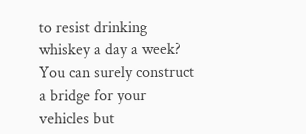to resist drinking whiskey a day a week? You can surely construct a bridge for your vehicles but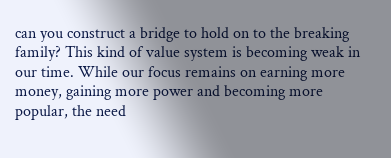can you construct a bridge to hold on to the breaking family? This kind of value system is becoming weak in our time. While our focus remains on earning more money, gaining more power and becoming more popular, the need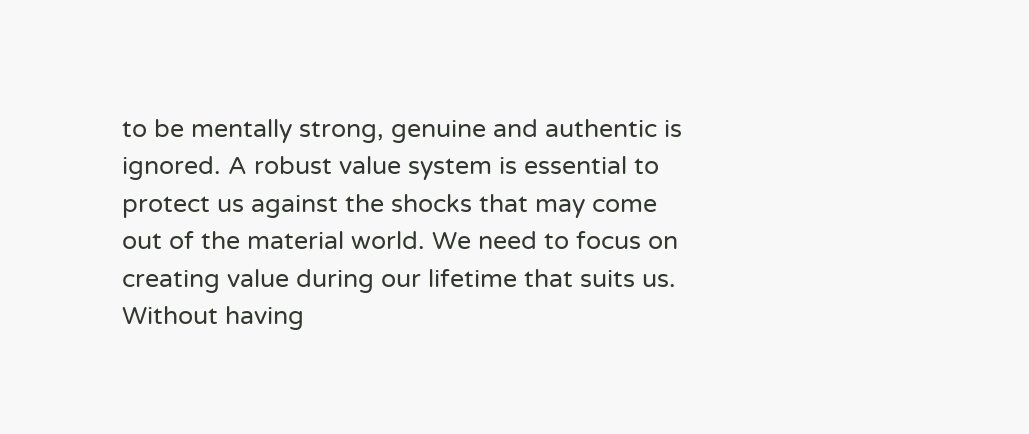to be mentally strong, genuine and authentic is ignored. A robust value system is essential to protect us against the shocks that may come out of the material world. We need to focus on creating value during our lifetime that suits us. Without having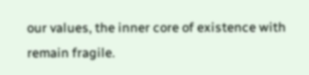our values, the inner core of existence with remain fragile.